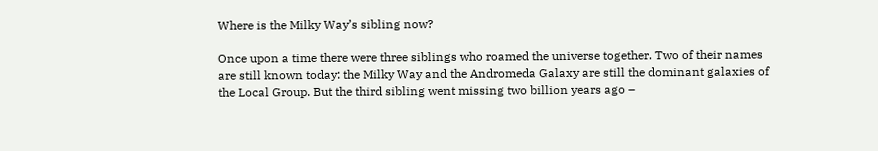Where is the Milky Way’s sibling now?

Once upon a time there were three siblings who roamed the universe together. Two of their names are still known today: the Milky Way and the Andromeda Galaxy are still the dominant galaxies of the Local Group. But the third sibling went missing two billion years ago –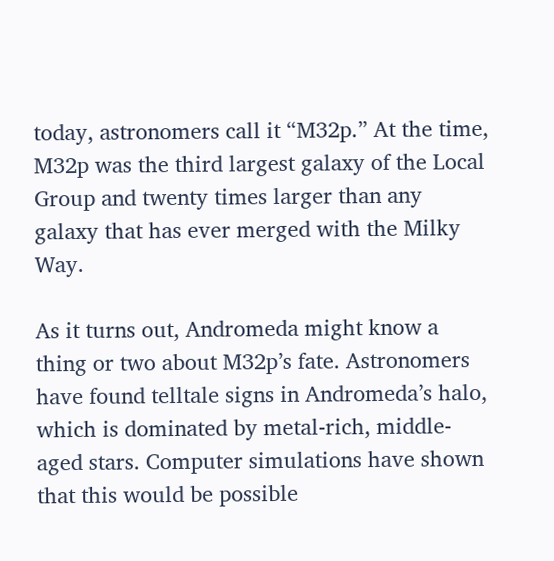today, astronomers call it “M32p.” At the time, M32p was the third largest galaxy of the Local Group and twenty times larger than any galaxy that has ever merged with the Milky Way.

As it turns out, Andromeda might know a thing or two about M32p’s fate. Astronomers have found telltale signs in Andromeda’s halo, which is dominated by metal-rich, middle-aged stars. Computer simulations have shown that this would be possible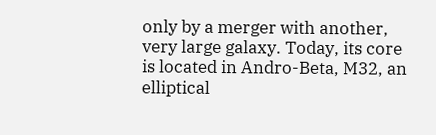only by a merger with another, very large galaxy. Today, its core is located in Andro-Beta, M32, an elliptical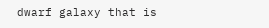dwarf galaxy that is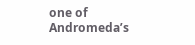one of Andromeda’s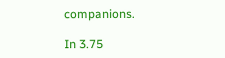companions.

In 3.75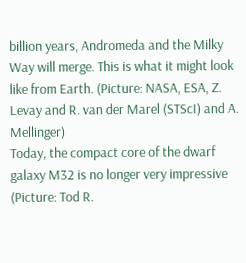billion years, Andromeda and the Milky Way will merge. This is what it might look like from Earth. (Picture: NASA, ESA, Z. Levay and R. van der Marel (STScI) and A. Mellinger)
Today, the compact core of the dwarf galaxy M32 is no longer very impressive (Picture: Tod R.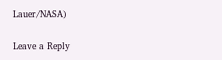Lauer/NASA)

Leave a Reply